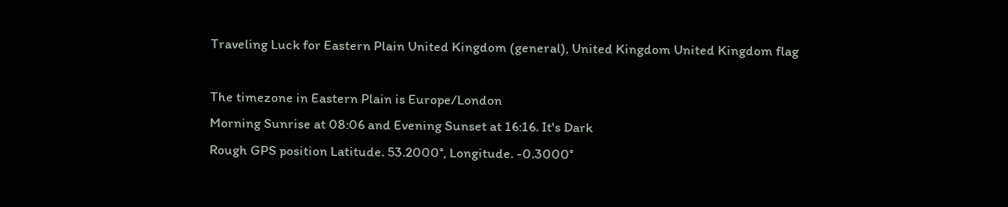Traveling Luck for Eastern Plain United Kingdom (general), United Kingdom United Kingdom flag

The timezone in Eastern Plain is Europe/London
Morning Sunrise at 08:06 and Evening Sunset at 16:16. It's Dark
Rough GPS position Latitude. 53.2000°, Longitude. -0.3000°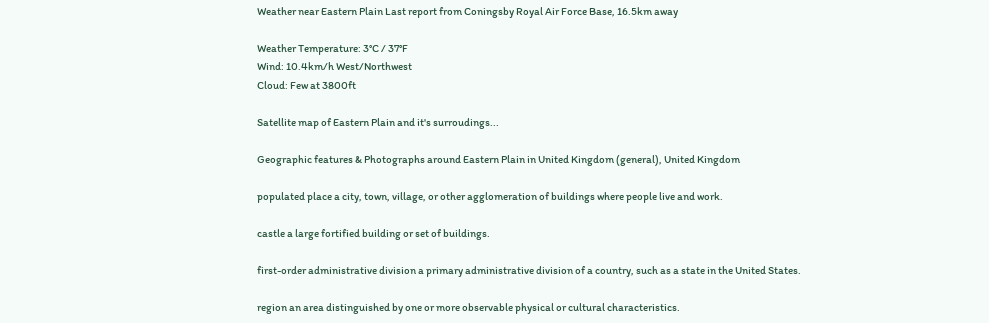Weather near Eastern Plain Last report from Coningsby Royal Air Force Base, 16.5km away

Weather Temperature: 3°C / 37°F
Wind: 10.4km/h West/Northwest
Cloud: Few at 3800ft

Satellite map of Eastern Plain and it's surroudings...

Geographic features & Photographs around Eastern Plain in United Kingdom (general), United Kingdom

populated place a city, town, village, or other agglomeration of buildings where people live and work.

castle a large fortified building or set of buildings.

first-order administrative division a primary administrative division of a country, such as a state in the United States.

region an area distinguished by one or more observable physical or cultural characteristics.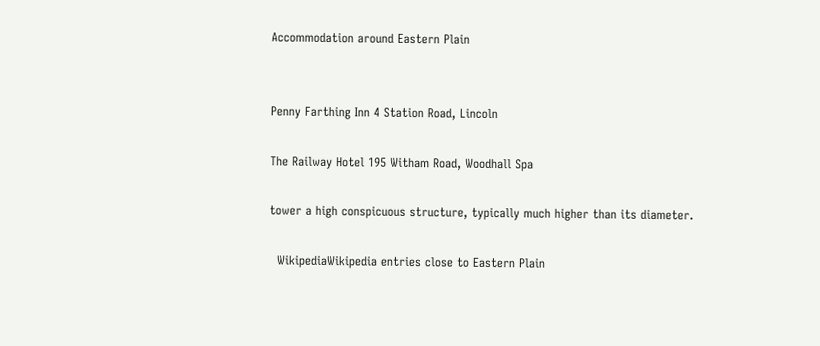Accommodation around Eastern Plain


Penny Farthing Inn 4 Station Road, Lincoln

The Railway Hotel 195 Witham Road, Woodhall Spa

tower a high conspicuous structure, typically much higher than its diameter.

  WikipediaWikipedia entries close to Eastern Plain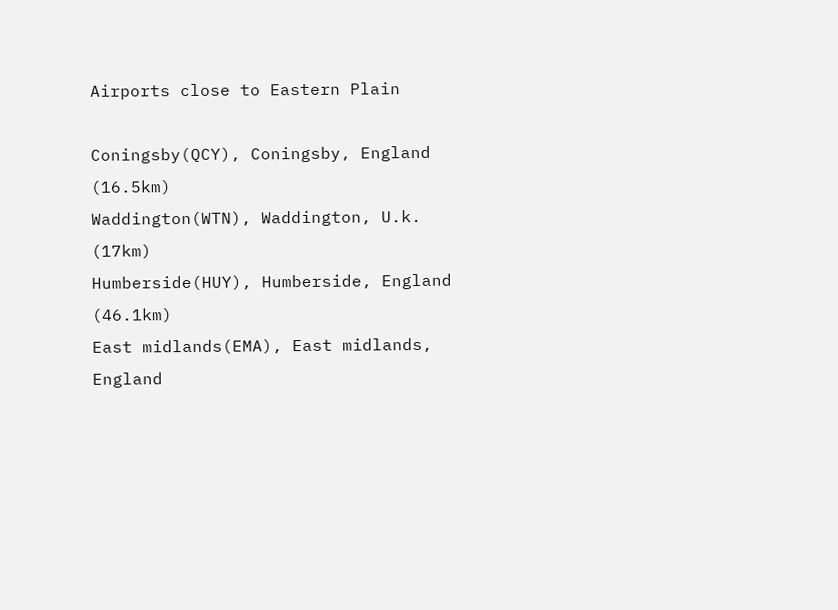Airports close to Eastern Plain

Coningsby(QCY), Coningsby, England (16.5km)
Waddington(WTN), Waddington, U.k. (17km)
Humberside(HUY), Humberside, England (46.1km)
East midlands(EMA), East midlands, England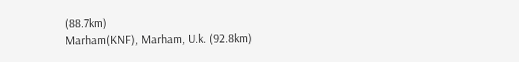(88.7km)
Marham(KNF), Marham, U.k. (92.8km)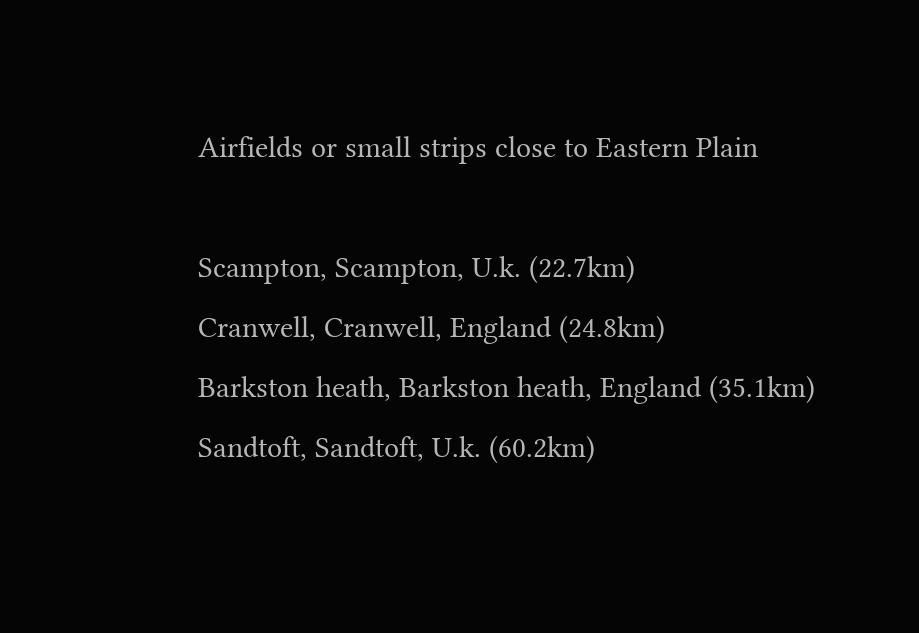Airfields or small strips close to Eastern Plain

Scampton, Scampton, U.k. (22.7km)
Cranwell, Cranwell, England (24.8km)
Barkston heath, Barkston heath, England (35.1km)
Sandtoft, Sandtoft, U.k. (60.2km)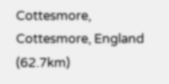Cottesmore, Cottesmore, England (62.7km)